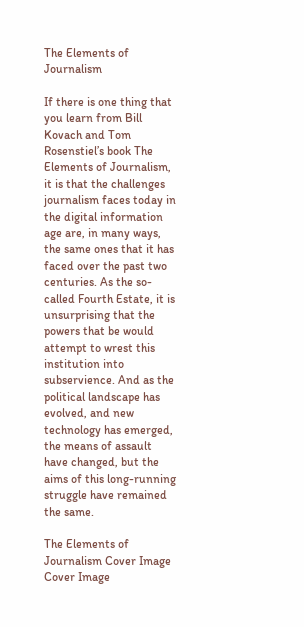The Elements of Journalism

If there is one thing that you learn from Bill Kovach and Tom Rosenstiel’s book The Elements of Journalism, it is that the challenges journalism faces today in the digital information age are, in many ways, the same ones that it has faced over the past two centuries. As the so-called Fourth Estate, it is unsurprising that the powers that be would attempt to wrest this institution into subservience. And as the political landscape has evolved, and new technology has emerged, the means of assault have changed, but the aims of this long-running struggle have remained the same.

The Elements of Journalism Cover Image
Cover Image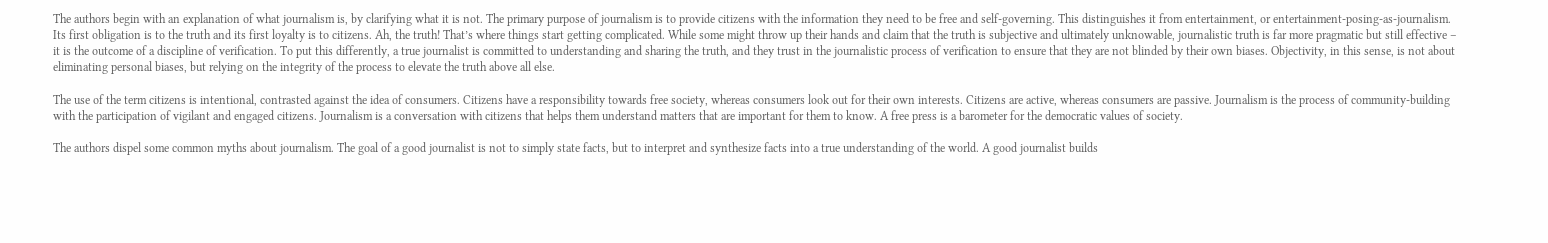The authors begin with an explanation of what journalism is, by clarifying what it is not. The primary purpose of journalism is to provide citizens with the information they need to be free and self-governing. This distinguishes it from entertainment, or entertainment-posing-as-journalism. Its first obligation is to the truth and its first loyalty is to citizens. Ah, the truth! That’s where things start getting complicated. While some might throw up their hands and claim that the truth is subjective and ultimately unknowable, journalistic truth is far more pragmatic but still effective – it is the outcome of a discipline of verification. To put this differently, a true journalist is committed to understanding and sharing the truth, and they trust in the journalistic process of verification to ensure that they are not blinded by their own biases. Objectivity, in this sense, is not about eliminating personal biases, but relying on the integrity of the process to elevate the truth above all else.

The use of the term citizens is intentional, contrasted against the idea of consumers. Citizens have a responsibility towards free society, whereas consumers look out for their own interests. Citizens are active, whereas consumers are passive. Journalism is the process of community-building with the participation of vigilant and engaged citizens. Journalism is a conversation with citizens that helps them understand matters that are important for them to know. A free press is a barometer for the democratic values of society.

The authors dispel some common myths about journalism. The goal of a good journalist is not to simply state facts, but to interpret and synthesize facts into a true understanding of the world. A good journalist builds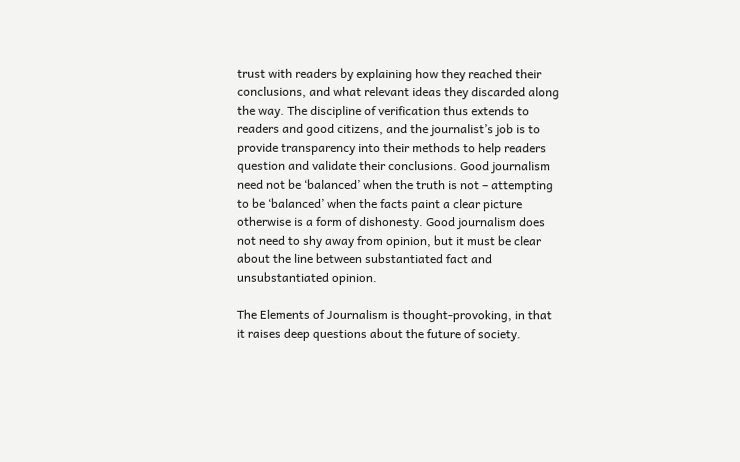trust with readers by explaining how they reached their conclusions, and what relevant ideas they discarded along the way. The discipline of verification thus extends to readers and good citizens, and the journalist’s job is to provide transparency into their methods to help readers question and validate their conclusions. Good journalism need not be ‘balanced’ when the truth is not – attempting to be ‘balanced’ when the facts paint a clear picture otherwise is a form of dishonesty. Good journalism does not need to shy away from opinion, but it must be clear about the line between substantiated fact and unsubstantiated opinion.

The Elements of Journalism is thought-provoking, in that it raises deep questions about the future of society.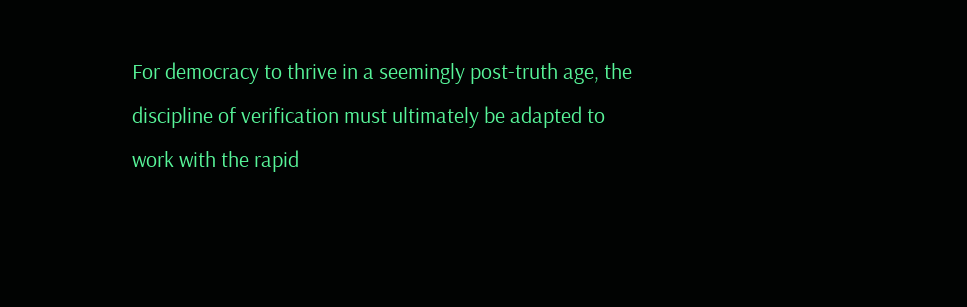For democracy to thrive in a seemingly post-truth age, the discipline of verification must ultimately be adapted to work with the rapid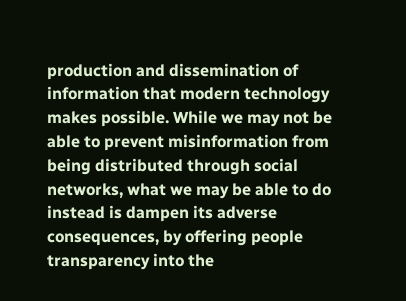production and dissemination of information that modern technology makes possible. While we may not be able to prevent misinformation from being distributed through social networks, what we may be able to do instead is dampen its adverse consequences, by offering people transparency into the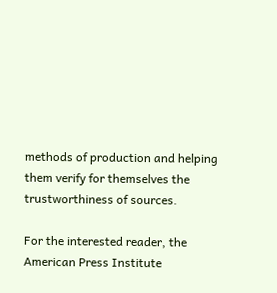methods of production and helping them verify for themselves the trustworthiness of sources.

For the interested reader, the American Press Institute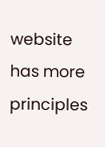website has more principles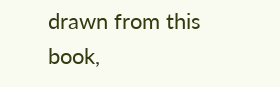drawn from this book,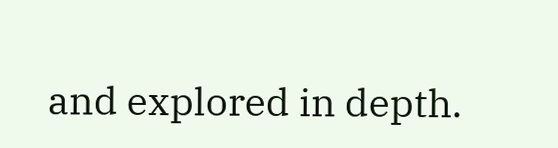and explored in depth.